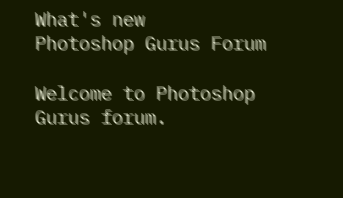What's new
Photoshop Gurus Forum

Welcome to Photoshop Gurus forum.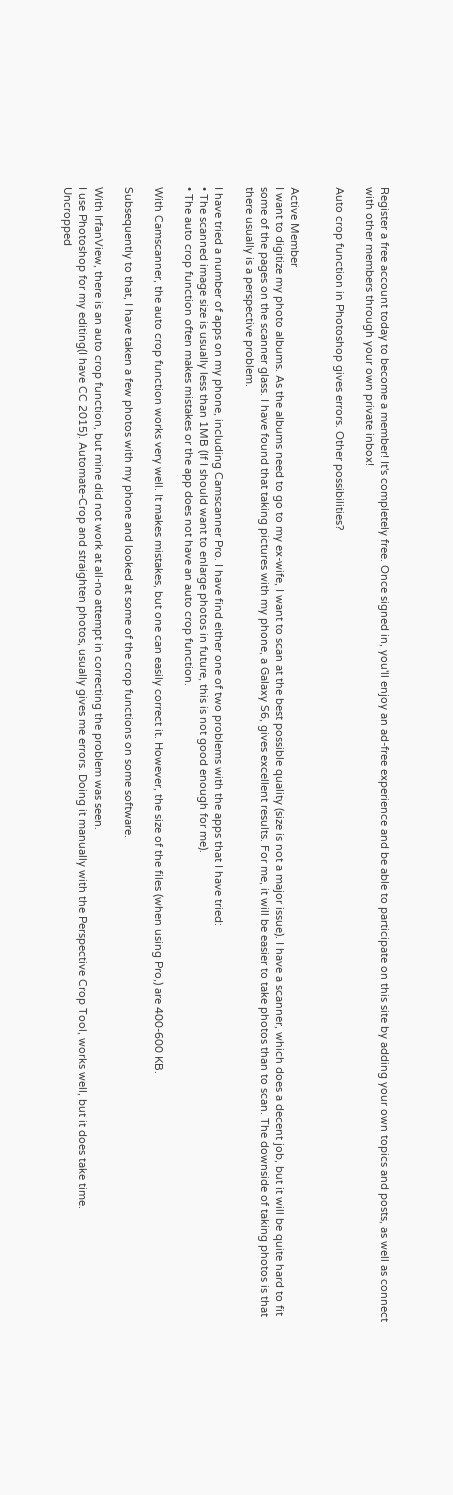Register a free account today to become a member! It's completely free. Once signed in, you'll enjoy an ad-free experience and be able to participate on this site by adding your own topics and posts, as well as connect with other members through your own private inbox!

Auto crop function in Photoshop gives errors. Other possibilities?


Active Member
I want to digitize my photo albums. As the albums need to go to my ex-wife, I want to scan at the best possible quality (size is not a major issue). I have a scanner, which does a decent job, but it will be quite hard to fit some of the pages on the scanner glass. I have found that taking pictures with my phone, a Galaxy S6, gives excellent results. For me, it will be easier to take photos than to scan. The downside of taking photos is that there usually is a perspective problem.

I have tried a number of apps on my phone, including Camscanner Pro. I have find either one of two problems with the apps that I have tried:
• The scanned image size is usually less than 1MB (If I should want to enlarge photos in future, this is not good enough for me).
• The auto crop function often makes mistakes or the app does not have an auto crop function.

With Camscanner, the auto crop function works very well. It makes mistakes, but one can easily correct it. However, the size of the files (when using Pro,) are 400-600 KB.

Subsequently to that, I have taken a few photos with my phone and looked at some of the crop functions on some software.

With IrfanView, there is an auto crop function, but mine did not work at all-no attempt in correcting the problem was seen.
I use Photoshop for my editing(I have CC 2015). Automate-Crop and straighten photos, usually gives me errors. Doing it manually with the Perspective Crop Tool, works well, but it does take time.
Uncropped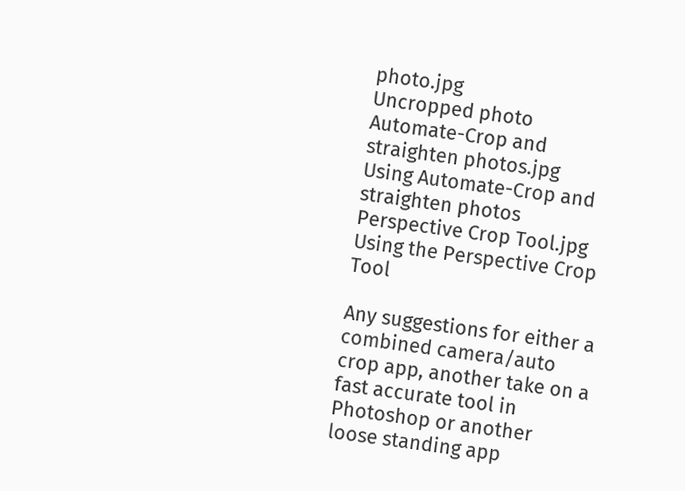photo.jpg
Uncropped photo
Automate-Crop and straighten photos.jpg
Using Automate-Crop and straighten photos
Perspective Crop Tool.jpg
Using the Perspective Crop Tool

Any suggestions for either a combined camera/auto crop app, another take on a fast accurate tool in Photoshop or another loose standing app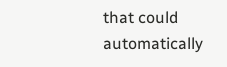that could automatically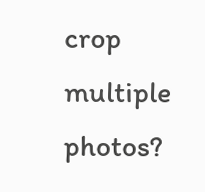crop multiple photos?